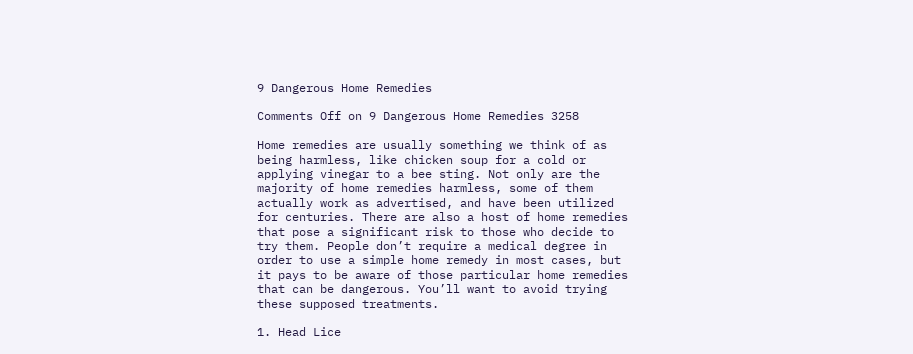9 Dangerous Home Remedies

Comments Off on 9 Dangerous Home Remedies 3258

Home remedies are usually something we think of as being harmless, like chicken soup for a cold or applying vinegar to a bee sting. Not only are the majority of home remedies harmless, some of them actually work as advertised, and have been utilized for centuries. There are also a host of home remedies that pose a significant risk to those who decide to try them. People don’t require a medical degree in order to use a simple home remedy in most cases, but it pays to be aware of those particular home remedies that can be dangerous. You’ll want to avoid trying these supposed treatments.

1. Head Lice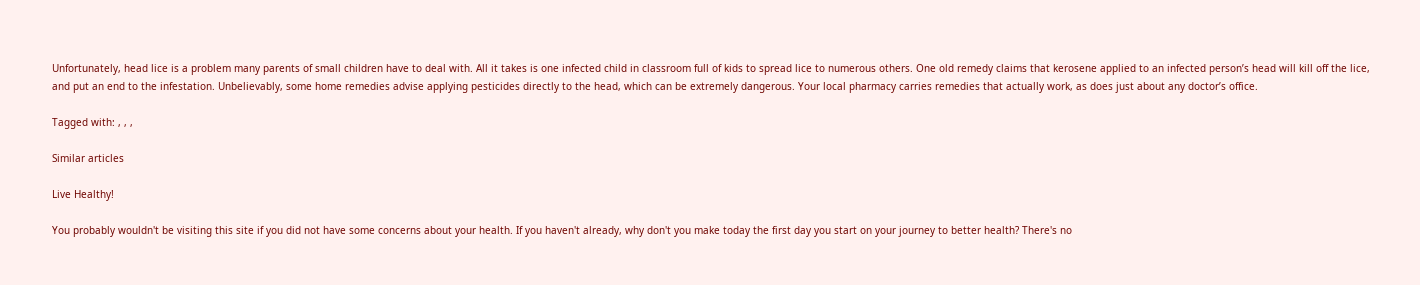Unfortunately, head lice is a problem many parents of small children have to deal with. All it takes is one infected child in classroom full of kids to spread lice to numerous others. One old remedy claims that kerosene applied to an infected person’s head will kill off the lice, and put an end to the infestation. Unbelievably, some home remedies advise applying pesticides directly to the head, which can be extremely dangerous. Your local pharmacy carries remedies that actually work, as does just about any doctor’s office.

Tagged with: , , ,

Similar articles

Live Healthy!

You probably wouldn't be visiting this site if you did not have some concerns about your health. If you haven't already, why don't you make today the first day you start on your journey to better health? There's no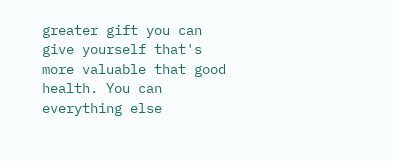greater gift you can give yourself that's more valuable that good health. You can everything else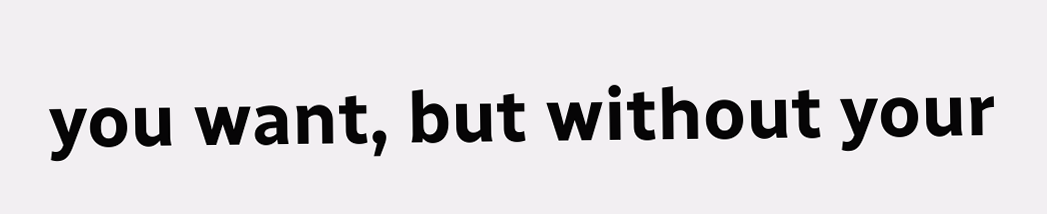you want, but without your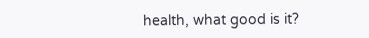health, what good is it?